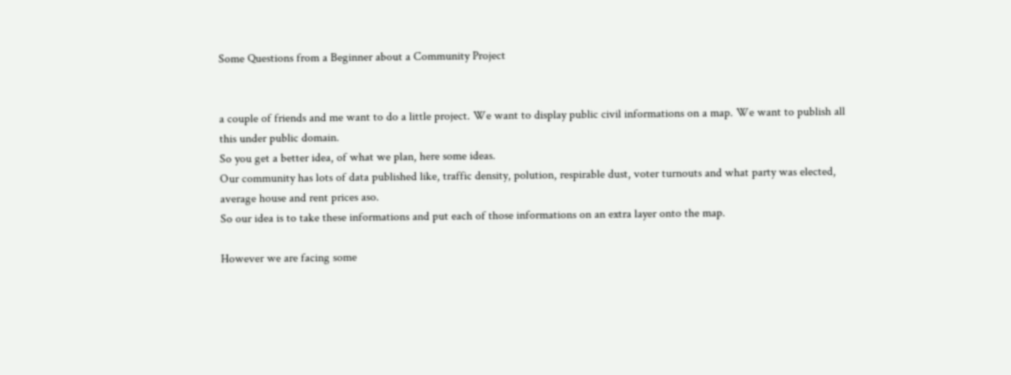Some Questions from a Beginner about a Community Project


a couple of friends and me want to do a little project. We want to display public civil informations on a map. We want to publish all this under public domain.
So you get a better idea, of what we plan, here some ideas.
Our community has lots of data published like, traffic density, polution, respirable dust, voter turnouts and what party was elected, average house and rent prices aso.
So our idea is to take these informations and put each of those informations on an extra layer onto the map.

However we are facing some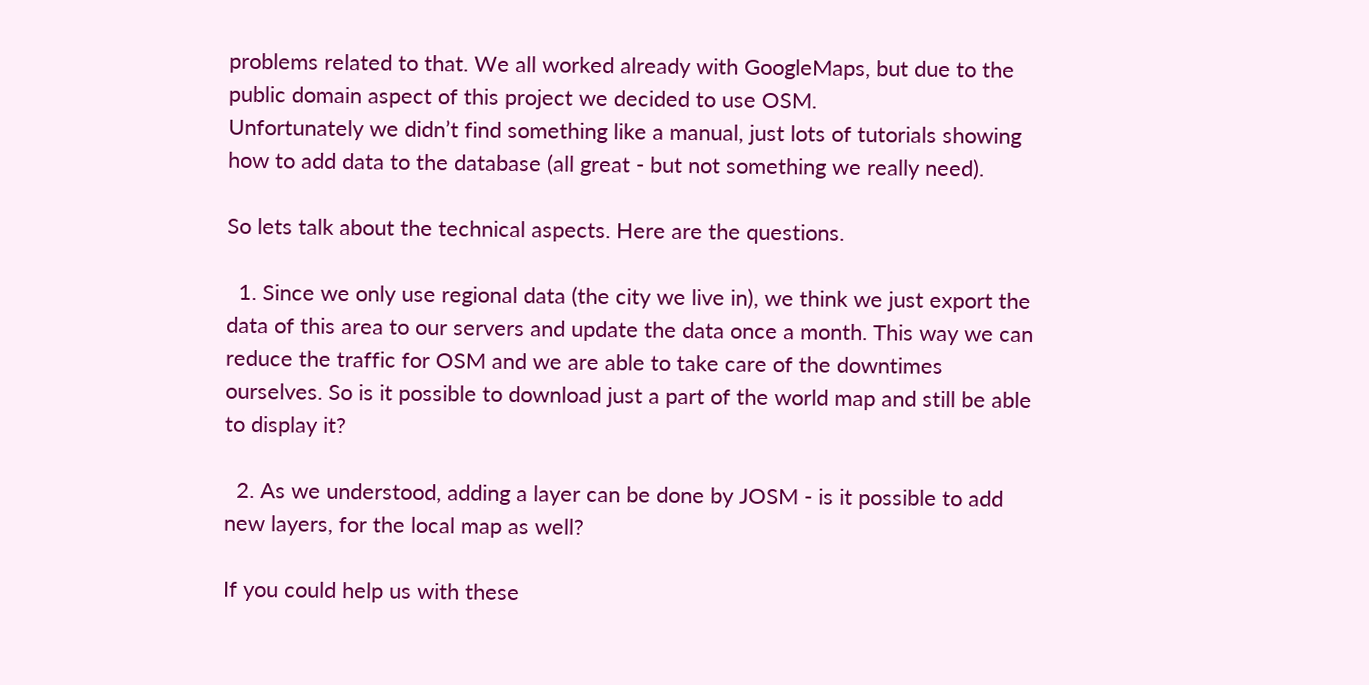problems related to that. We all worked already with GoogleMaps, but due to the public domain aspect of this project we decided to use OSM.
Unfortunately we didn’t find something like a manual, just lots of tutorials showing how to add data to the database (all great - but not something we really need).

So lets talk about the technical aspects. Here are the questions.

  1. Since we only use regional data (the city we live in), we think we just export the data of this area to our servers and update the data once a month. This way we can reduce the traffic for OSM and we are able to take care of the downtimes ourselves. So is it possible to download just a part of the world map and still be able to display it?

  2. As we understood, adding a layer can be done by JOSM - is it possible to add new layers, for the local map as well?

If you could help us with these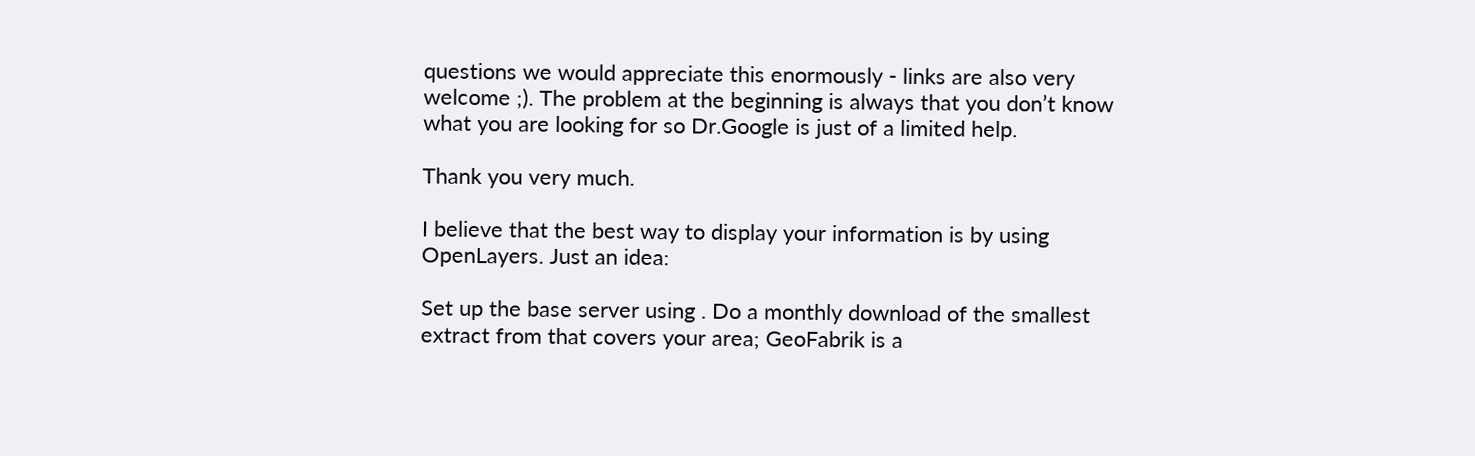questions we would appreciate this enormously - links are also very welcome ;). The problem at the beginning is always that you don’t know what you are looking for so Dr.Google is just of a limited help.

Thank you very much.

I believe that the best way to display your information is by using OpenLayers. Just an idea:

Set up the base server using . Do a monthly download of the smallest extract from that covers your area; GeoFabrik is a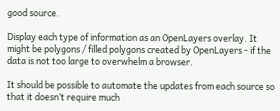good source.

Display each type of information as an OpenLayers overlay. It might be polygons / filled polygons created by OpenLayers - if the data is not too large to overwhelm a browser.

It should be possible to automate the updates from each source so that it doesn’t require much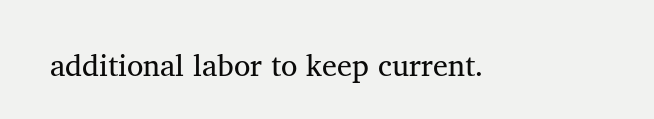additional labor to keep current.